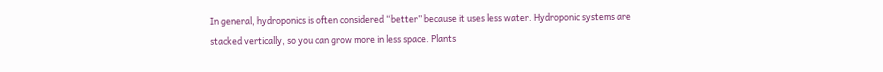In general, hydroponics is often considered “better” because it uses less water. Hydroponic systems are stacked vertically, so you can grow more in less space. Plants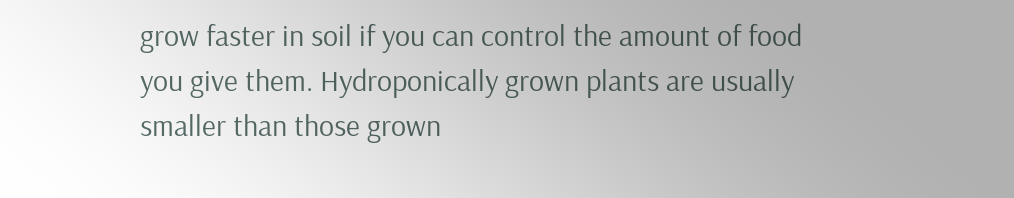grow faster in soil if you can control the amount of food you give them. Hydroponically grown plants are usually smaller than those grown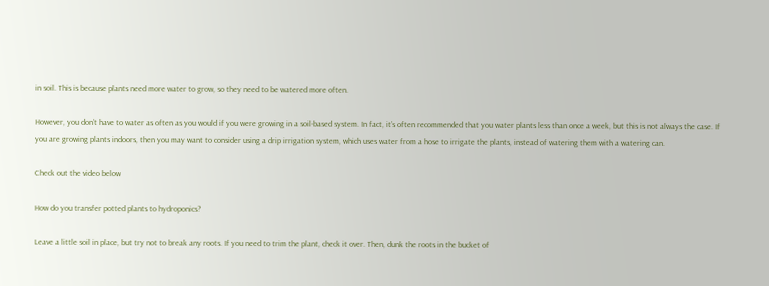in soil. This is because plants need more water to grow, so they need to be watered more often.

However, you don’t have to water as often as you would if you were growing in a soil-based system. In fact, it’s often recommended that you water plants less than once a week, but this is not always the case. If you are growing plants indoors, then you may want to consider using a drip irrigation system, which uses water from a hose to irrigate the plants, instead of watering them with a watering can.

Check out the video below

How do you transfer potted plants to hydroponics?

Leave a little soil in place, but try not to break any roots. If you need to trim the plant, check it over. Then, dunk the roots in the bucket of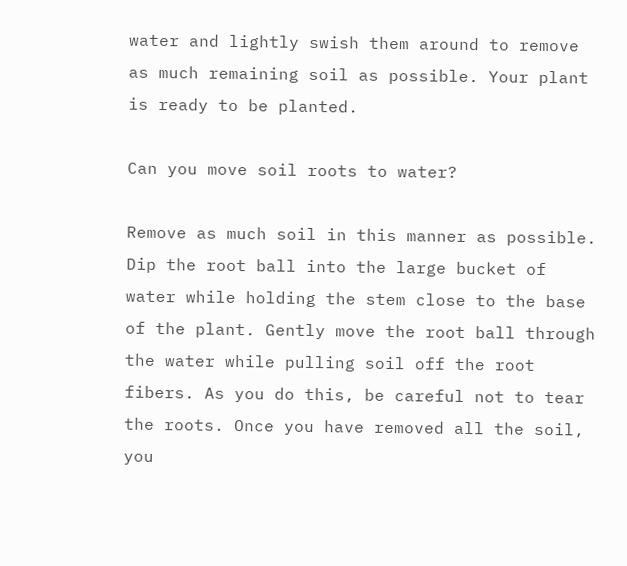water and lightly swish them around to remove as much remaining soil as possible. Your plant is ready to be planted.

Can you move soil roots to water?

Remove as much soil in this manner as possible. Dip the root ball into the large bucket of water while holding the stem close to the base of the plant. Gently move the root ball through the water while pulling soil off the root fibers. As you do this, be careful not to tear the roots. Once you have removed all the soil, you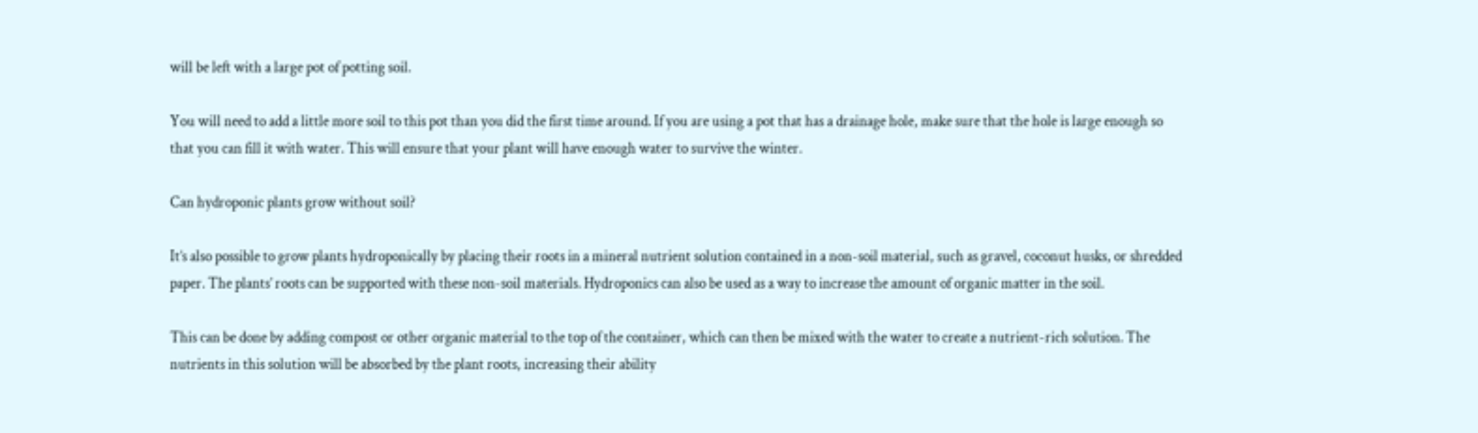will be left with a large pot of potting soil.

You will need to add a little more soil to this pot than you did the first time around. If you are using a pot that has a drainage hole, make sure that the hole is large enough so that you can fill it with water. This will ensure that your plant will have enough water to survive the winter.

Can hydroponic plants grow without soil?

It’s also possible to grow plants hydroponically by placing their roots in a mineral nutrient solution contained in a non-soil material, such as gravel, coconut husks, or shredded paper. The plants’ roots can be supported with these non-soil materials. Hydroponics can also be used as a way to increase the amount of organic matter in the soil.

This can be done by adding compost or other organic material to the top of the container, which can then be mixed with the water to create a nutrient-rich solution. The nutrients in this solution will be absorbed by the plant roots, increasing their ability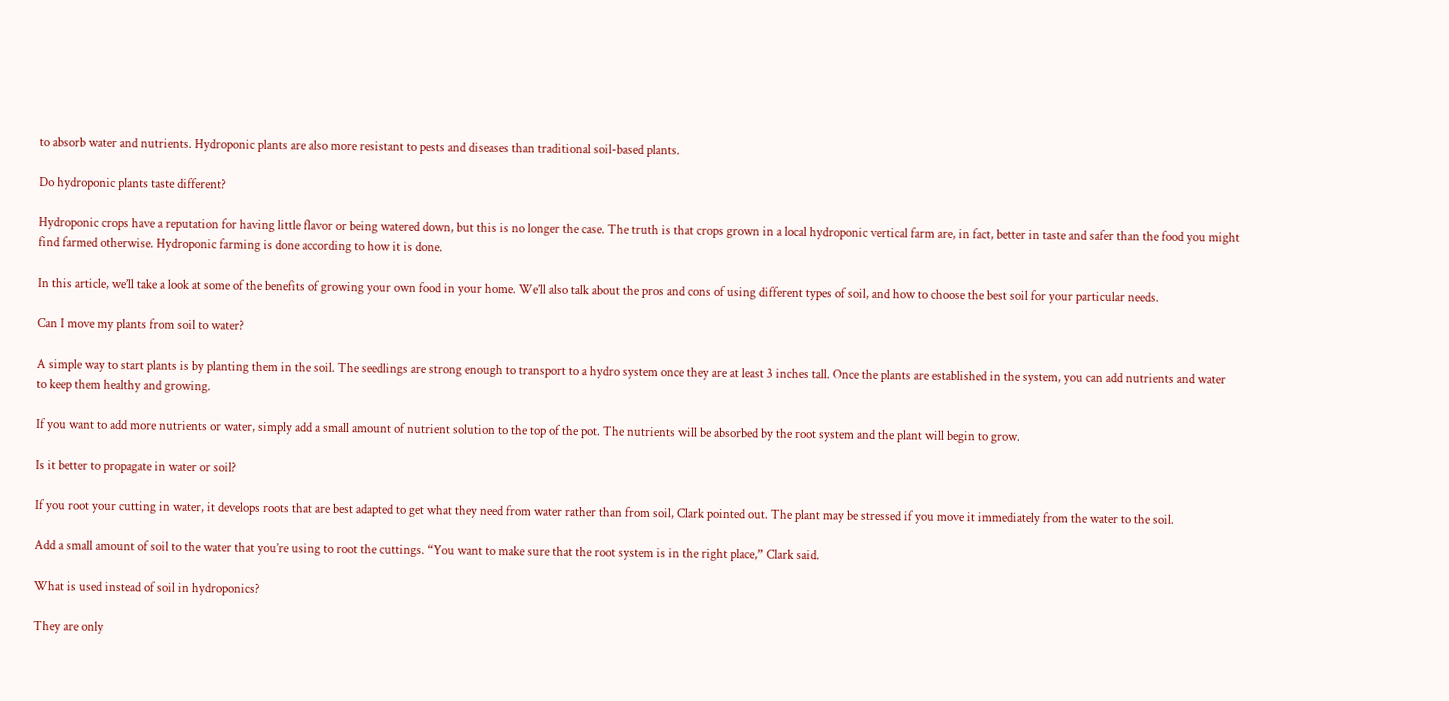to absorb water and nutrients. Hydroponic plants are also more resistant to pests and diseases than traditional soil-based plants.

Do hydroponic plants taste different?

Hydroponic crops have a reputation for having little flavor or being watered down, but this is no longer the case. The truth is that crops grown in a local hydroponic vertical farm are, in fact, better in taste and safer than the food you might find farmed otherwise. Hydroponic farming is done according to how it is done.

In this article, we’ll take a look at some of the benefits of growing your own food in your home. We’ll also talk about the pros and cons of using different types of soil, and how to choose the best soil for your particular needs.

Can I move my plants from soil to water?

A simple way to start plants is by planting them in the soil. The seedlings are strong enough to transport to a hydro system once they are at least 3 inches tall. Once the plants are established in the system, you can add nutrients and water to keep them healthy and growing.

If you want to add more nutrients or water, simply add a small amount of nutrient solution to the top of the pot. The nutrients will be absorbed by the root system and the plant will begin to grow.

Is it better to propagate in water or soil?

If you root your cutting in water, it develops roots that are best adapted to get what they need from water rather than from soil, Clark pointed out. The plant may be stressed if you move it immediately from the water to the soil.

Add a small amount of soil to the water that you’re using to root the cuttings. “You want to make sure that the root system is in the right place,” Clark said.

What is used instead of soil in hydroponics?

They are only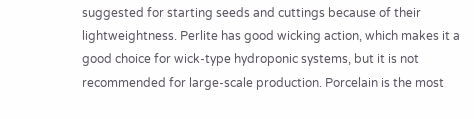suggested for starting seeds and cuttings because of their lightweightness. Perlite has good wicking action, which makes it a good choice for wick-type hydroponic systems, but it is not recommended for large-scale production. Porcelain is the most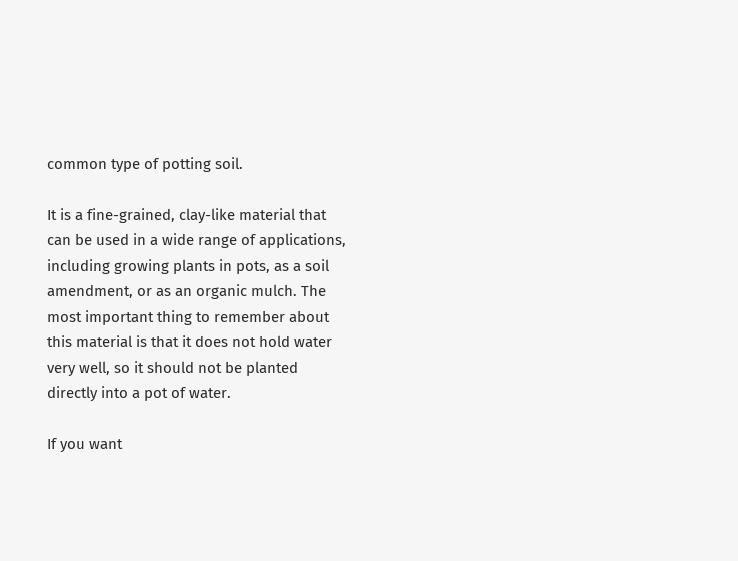common type of potting soil.

It is a fine-grained, clay-like material that can be used in a wide range of applications, including growing plants in pots, as a soil amendment, or as an organic mulch. The most important thing to remember about this material is that it does not hold water very well, so it should not be planted directly into a pot of water.

If you want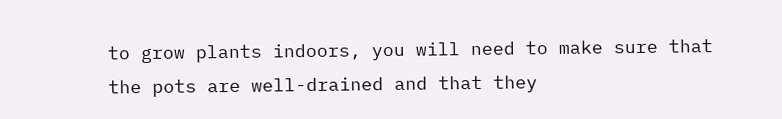to grow plants indoors, you will need to make sure that the pots are well-drained and that they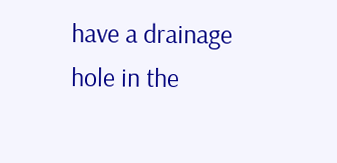have a drainage hole in the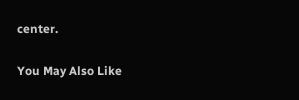center.

You May Also Like